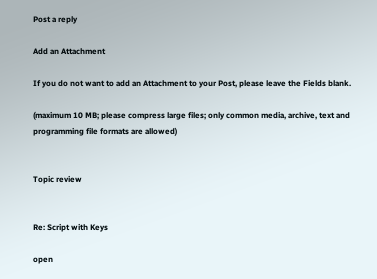Post a reply

Add an Attachment

If you do not want to add an Attachment to your Post, please leave the Fields blank.

(maximum 10 MB; please compress large files; only common media, archive, text and programming file formats are allowed)


Topic review


Re: Script with Keys

open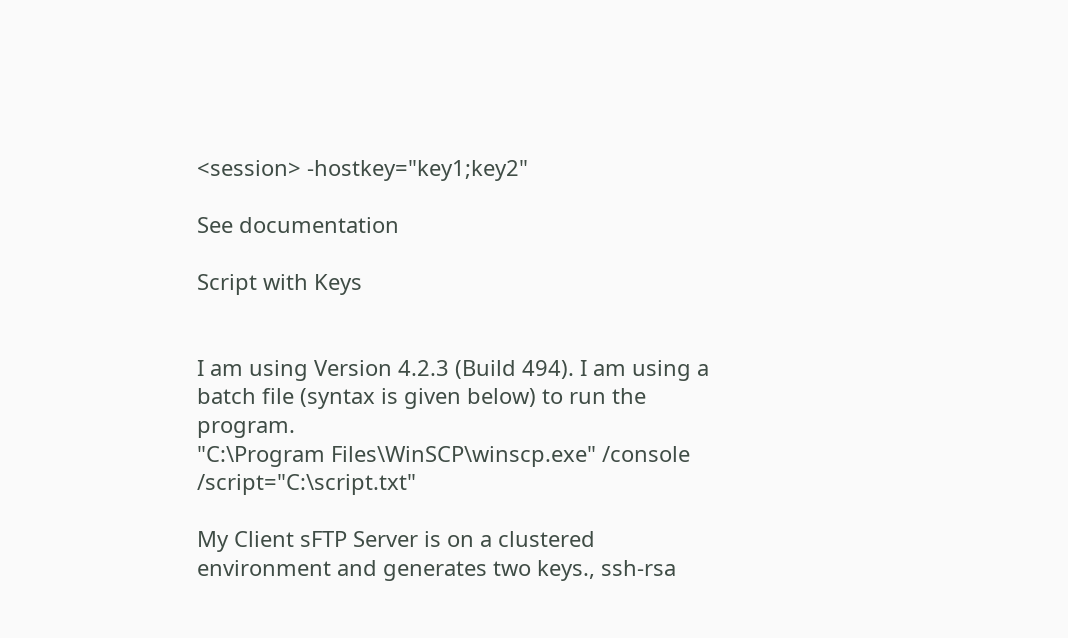<session> -hostkey="key1;key2"

See documentation

Script with Keys


I am using Version 4.2.3 (Build 494). I am using a batch file (syntax is given below) to run the program.
"C:\Program Files\WinSCP\winscp.exe" /console /script="C:\script.txt"

My Client sFTP Server is on a clustered environment and generates two keys., ssh-rsa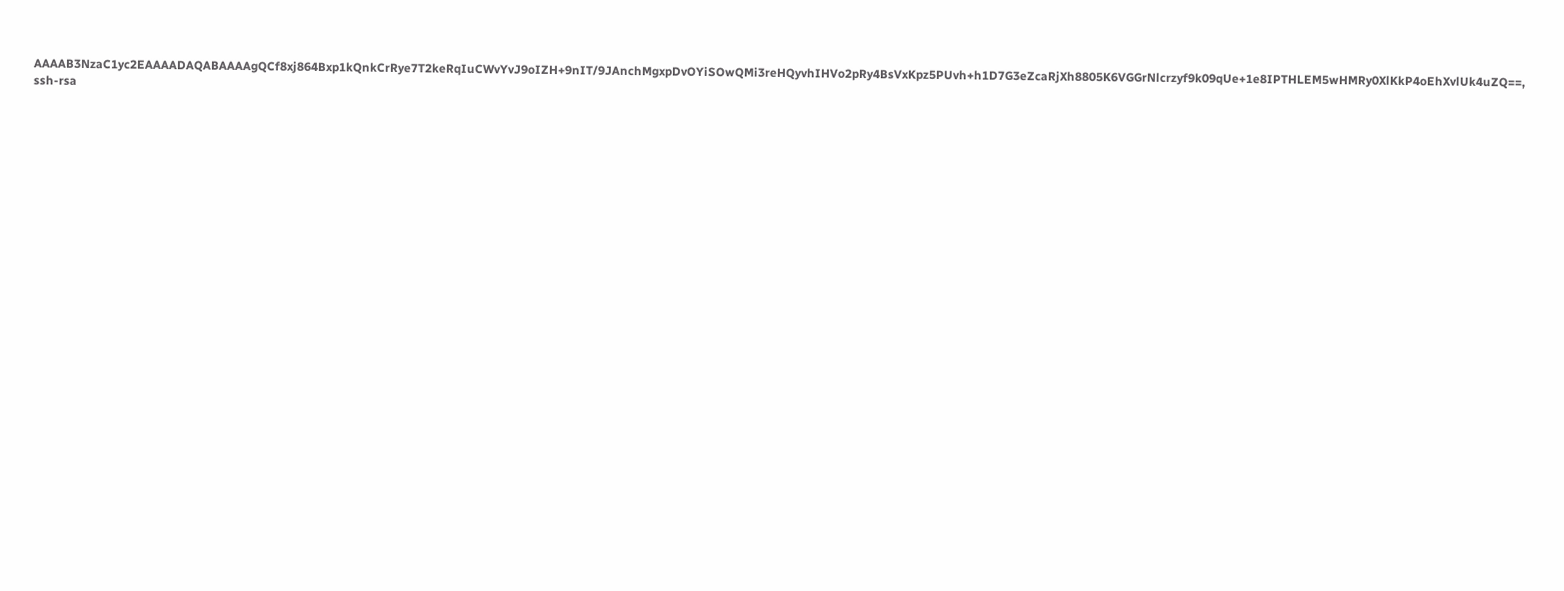AAAAB3NzaC1yc2EAAAADAQABAAAAgQCf8xj864Bxp1kQnkCrRye7T2keRqIuCWvYvJ9oIZH+9nIT/9JAnchMgxpDvOYiSOwQMi3reHQyvhIHVo2pRy4BsVxKpz5PUvh+h1D7G3eZcaRjXh8805K6VGGrNlcrzyf9k09qUe+1e8IPTHLEM5wHMRy0XlKkP4oEhXvlUk4uZQ==, ssh-rsa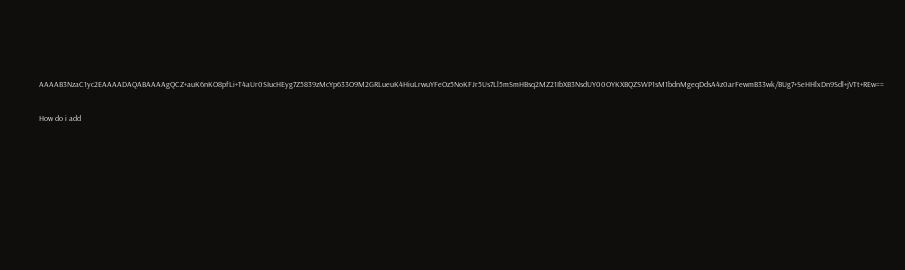AAAAB3NzaC1yc2EAAAADAQABAAAAgQCZ+auK6nKO8pfLi+T4aUr0SIucHEyg7Z5839zMcYp633O9M2GRLueuK4HiuLrwuYFeOz5NoKFJr5Us7Ll5mSmHBsq2MZ21IbXB3NsdUY00OYKXBQZSWP1sM1bdnMgeqDdsA4z0arFewmB33wk/BUg7+SeHHlxDn9Sdl+jVTt+REw==

How do i add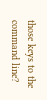those keys to the command line?